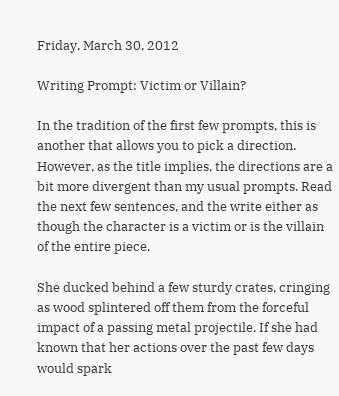Friday, March 30, 2012

Writing Prompt: Victim or Villain?

In the tradition of the first few prompts, this is another that allows you to pick a direction. However, as the title implies, the directions are a bit more divergent than my usual prompts. Read the next few sentences, and the write either as though the character is a victim or is the villain of the entire piece.

She ducked behind a few sturdy crates, cringing as wood splintered off them from the forceful impact of a passing metal projectile. If she had known that her actions over the past few days would spark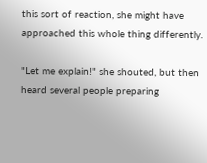this sort of reaction, she might have approached this whole thing differently.

"Let me explain!" she shouted, but then heard several people preparing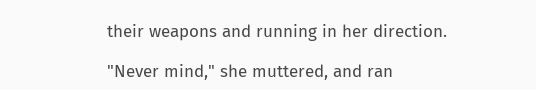their weapons and running in her direction.

"Never mind," she muttered, and ran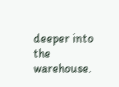deeper into the warehouse.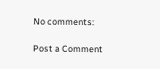No comments:

Post a Comment